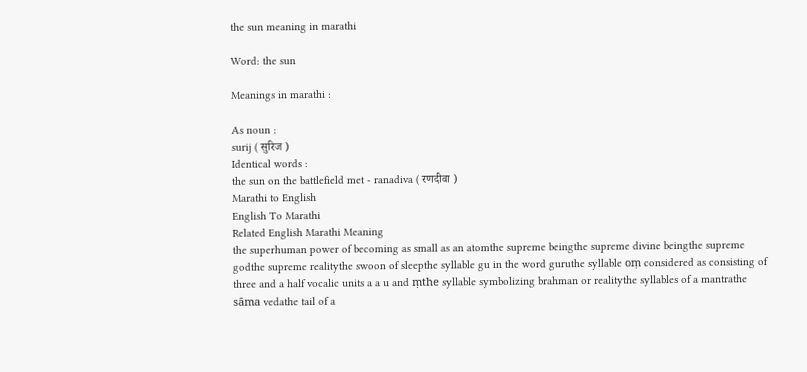the sun meaning in marathi

Word: the sun

Meanings in marathi :

As noun :
surij ( सुरिज )
Identical words :
the sun on the battlefield met - ranadiva ( रणदीवा )
Marathi to English
English To Marathi
Related English Marathi Meaning
the superhuman power of becoming as small as an atomthe supreme beingthe supreme divine beingthe supreme godthe supreme realitythe swoon of sleepthe syllable gu in the word guruthe syllable oṃ considered as consisting of three and a half vocalic units a a u and ṃthe syllable symbolizing brahman or realitythe syllables of a mantrathe sāma vedathe tail of a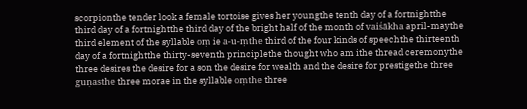scorpionthe tender look a female tortoise gives her youngthe tenth day of a fortnightthe third day of a fortnightthe third day of the bright half of the month of vaiśākha april-maythe third element of the syllable oṃ ie a-u-ṃthe third of the four kinds of speechthe thirteenth day of a fortnightthe thirty-seventh principlethe thought who am ithe thread ceremonythe three desires the desire for a son the desire for wealth and the desire for prestigethe three guṇasthe three morae in the syllable oṃthe three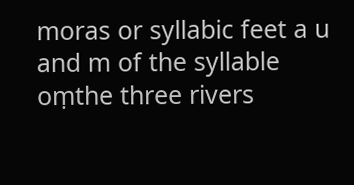moras or syllabic feet a u and m of the syllable oṃthe three rivers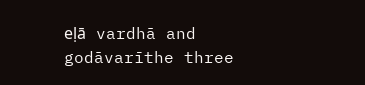eḷā vardhā and godāvarīthe three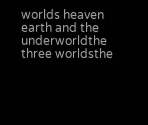worlds heaven earth and the underworldthe three worldsthe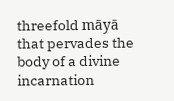threefold māyā that pervades the body of a divine incarnation